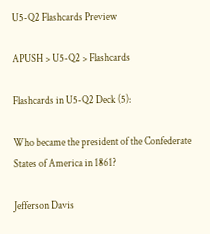U5-Q2 Flashcards Preview

APUSH > U5-Q2 > Flashcards

Flashcards in U5-Q2 Deck (5):

Who became the president of the Confederate States of America in 1861?

Jefferson Davis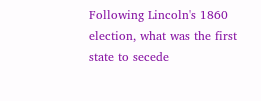Following Lincoln's 1860 election, what was the first state to secede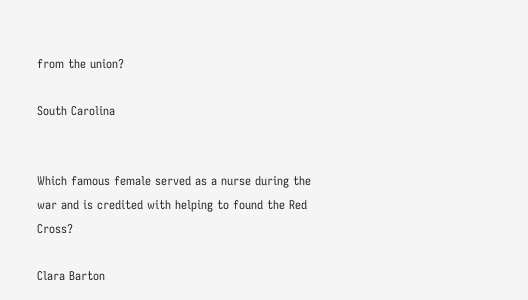from the union?

South Carolina


Which famous female served as a nurse during the war and is credited with helping to found the Red Cross?

Clara Barton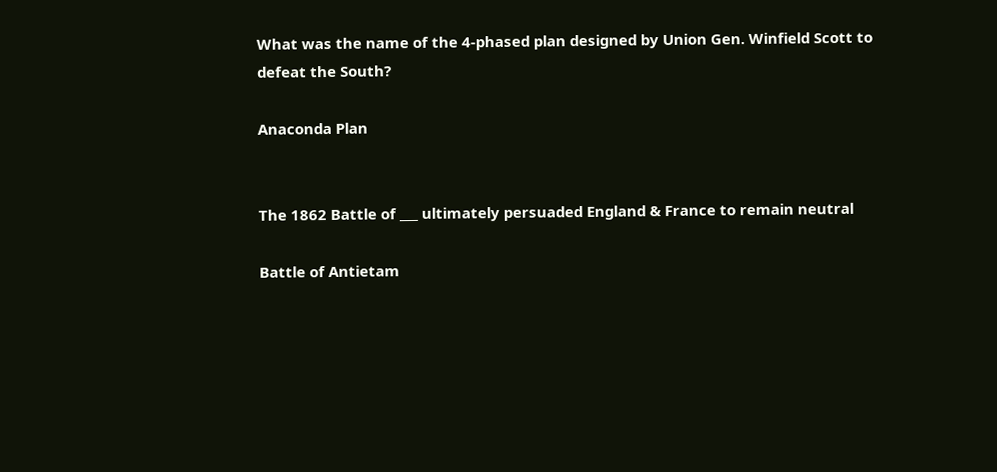What was the name of the 4-phased plan designed by Union Gen. Winfield Scott to defeat the South?

Anaconda Plan


The 1862 Battle of ___ ultimately persuaded England & France to remain neutral

Battle of Antietam